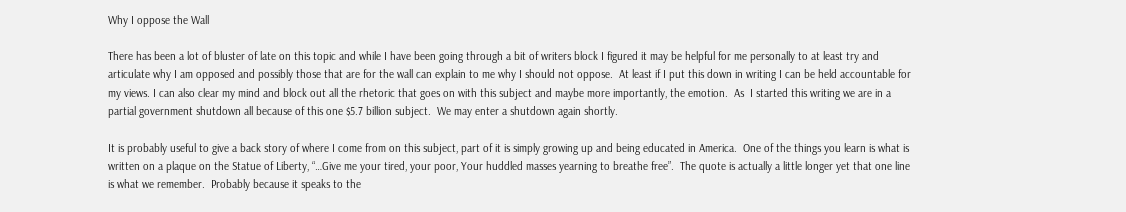Why I oppose the Wall

There has been a lot of bluster of late on this topic and while I have been going through a bit of writers block I figured it may be helpful for me personally to at least try and articulate why I am opposed and possibly those that are for the wall can explain to me why I should not oppose.  At least if I put this down in writing I can be held accountable for my views. I can also clear my mind and block out all the rhetoric that goes on with this subject and maybe more importantly, the emotion.  As  I started this writing we are in a partial government shutdown all because of this one $5.7 billion subject.  We may enter a shutdown again shortly.

It is probably useful to give a back story of where I come from on this subject, part of it is simply growing up and being educated in America.  One of the things you learn is what is written on a plaque on the Statue of Liberty, “…Give me your tired, your poor, Your huddled masses yearning to breathe free”.  The quote is actually a little longer yet that one line is what we remember.  Probably because it speaks to the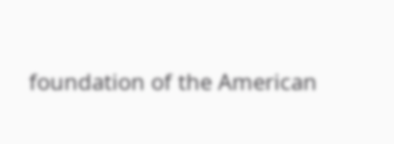foundation of the American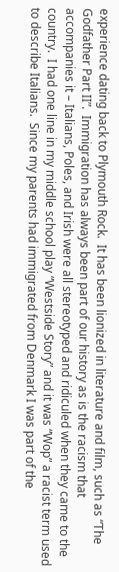experience dating back to Plymouth Rock.  It has been lionized in literature and film, such as “The Godfather Part II”.  Immigration has always been part of our history as is the racism that accompanies it – Italians, Poles, and Irish were all stereotyped and ridiculed when they came to the country.  I had one line in my middle school play “Westside Story” and it was “Wop” a racist term used to describe Italians.  Since my parents had immigrated from Denmark I was part of the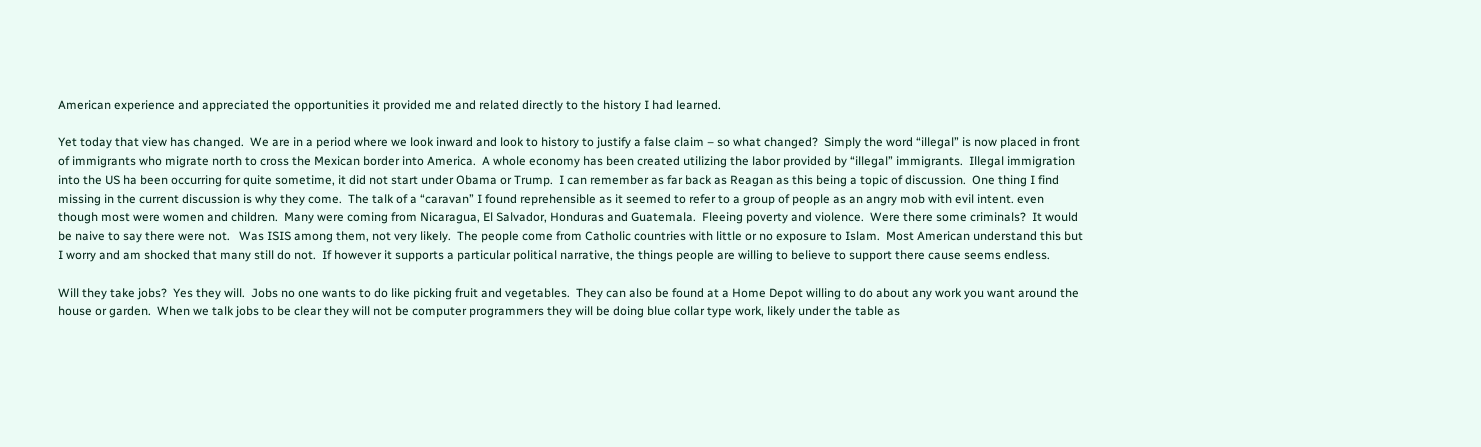American experience and appreciated the opportunities it provided me and related directly to the history I had learned.

Yet today that view has changed.  We are in a period where we look inward and look to history to justify a false claim – so what changed?  Simply the word “illegal” is now placed in front of immigrants who migrate north to cross the Mexican border into America.  A whole economy has been created utilizing the labor provided by “illegal” immigrants.  Illegal immigration into the US ha been occurring for quite sometime, it did not start under Obama or Trump.  I can remember as far back as Reagan as this being a topic of discussion.  One thing I find missing in the current discussion is why they come.  The talk of a “caravan” I found reprehensible as it seemed to refer to a group of people as an angry mob with evil intent. even though most were women and children.  Many were coming from Nicaragua, El Salvador, Honduras and Guatemala.  Fleeing poverty and violence.  Were there some criminals?  It would be naive to say there were not.   Was ISIS among them, not very likely.  The people come from Catholic countries with little or no exposure to Islam.  Most American understand this but I worry and am shocked that many still do not.  If however it supports a particular political narrative, the things people are willing to believe to support there cause seems endless.

Will they take jobs?  Yes they will.  Jobs no one wants to do like picking fruit and vegetables.  They can also be found at a Home Depot willing to do about any work you want around the house or garden.  When we talk jobs to be clear they will not be computer programmers they will be doing blue collar type work, likely under the table as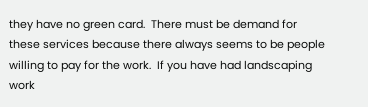they have no green card.  There must be demand for these services because there always seems to be people willing to pay for the work.  If you have had landscaping work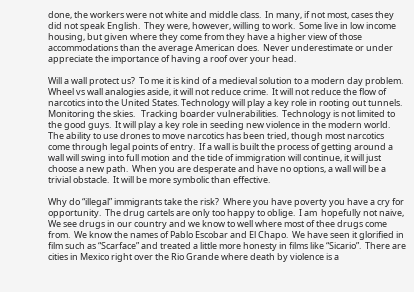done, the workers were not white and middle class.  In many, if not most, cases they did not speak English.  They were, however, willing to work.  Some live in low income housing, but given where they come from they have a higher view of those accommodations than the average American does.  Never underestimate or under appreciate the importance of having a roof over your head.

Will a wall protect us?  To me it is kind of a medieval solution to a modern day problem.  Wheel vs wall analogies aside, it will not reduce crime.  It will not reduce the flow of narcotics into the United States. Technology will play a key role in rooting out tunnels. Monitoring the skies.   Tracking boarder vulnerabilities.  Technology is not limited to the good guys.  It will play a key role in seeding new violence in the modern world.  The ability to use drones to move narcotics has been tried, though most narcotics come through legal points of entry.  If a wall is built the process of getting around a wall will swing into full motion and the tide of immigration will continue, it will just choose a new path.  When you are desperate and have no options, a wall will be a trivial obstacle.  It will be more symbolic than effective.

Why do “illegal” immigrants take the risk?  Where you have poverty you have a cry for opportunity.  The drug cartels are only too happy to oblige.  I am  hopefully not naive,  We see drugs in our country and we know to well where most of thee drugs come from.  We know the names of Pablo Escobar and El Chapo.  We have seen it glorified in film such as “Scarface” and treated a little more honesty in films like “Sicario”.  There are cities in Mexico right over the Rio Grande where death by violence is a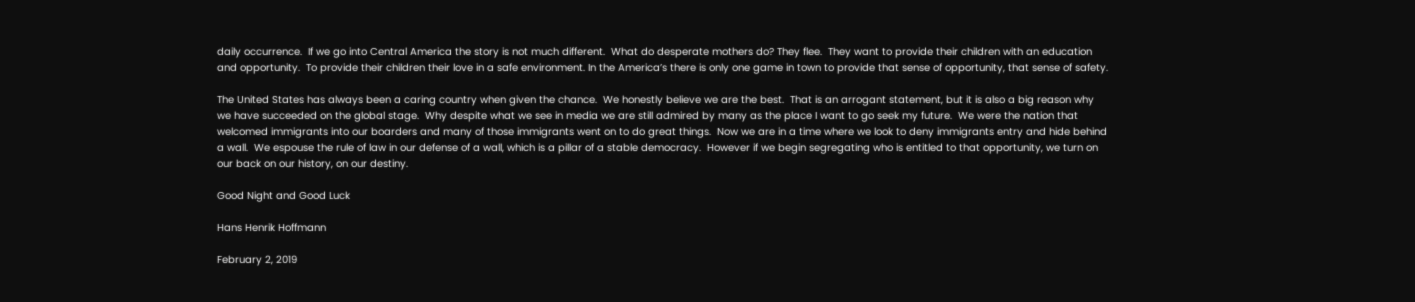daily occurrence.  If we go into Central America the story is not much different.  What do desperate mothers do? They flee.  They want to provide their children with an education and opportunity.  To provide their children their love in a safe environment. In the America’s there is only one game in town to provide that sense of opportunity, that sense of safety.

The United States has always been a caring country when given the chance.  We honestly believe we are the best.  That is an arrogant statement, but it is also a big reason why we have succeeded on the global stage.  Why despite what we see in media we are still admired by many as the place I want to go seek my future.  We were the nation that welcomed immigrants into our boarders and many of those immigrants went on to do great things.  Now we are in a time where we look to deny immigrants entry and hide behind a wall.  We espouse the rule of law in our defense of a wall, which is a pillar of a stable democracy.  However if we begin segregating who is entitled to that opportunity, we turn on our back on our history, on our destiny.

Good Night and Good Luck

Hans Henrik Hoffmann

February 2, 2019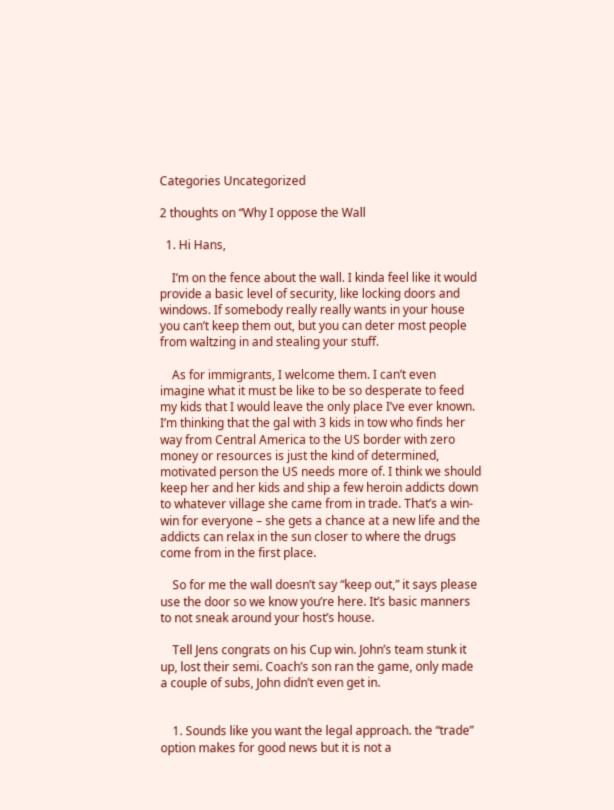Categories Uncategorized

2 thoughts on “Why I oppose the Wall

  1. Hi Hans,

    I’m on the fence about the wall. I kinda feel like it would provide a basic level of security, like locking doors and windows. If somebody really really wants in your house you can’t keep them out, but you can deter most people from waltzing in and stealing your stuff.

    As for immigrants, I welcome them. I can’t even imagine what it must be like to be so desperate to feed my kids that I would leave the only place I’ve ever known. I’m thinking that the gal with 3 kids in tow who finds her way from Central America to the US border with zero money or resources is just the kind of determined, motivated person the US needs more of. I think we should keep her and her kids and ship a few heroin addicts down to whatever village she came from in trade. That’s a win-win for everyone – she gets a chance at a new life and the addicts can relax in the sun closer to where the drugs come from in the first place.

    So for me the wall doesn’t say “keep out,” it says please use the door so we know you’re here. It’s basic manners to not sneak around your host’s house.

    Tell Jens congrats on his Cup win. John’s team stunk it up, lost their semi. Coach’s son ran the game, only made a couple of subs, John didn’t even get in.


    1. Sounds like you want the legal approach. the “trade” option makes for good news but it is not a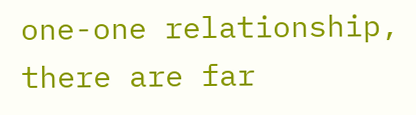one-one relationship, there are far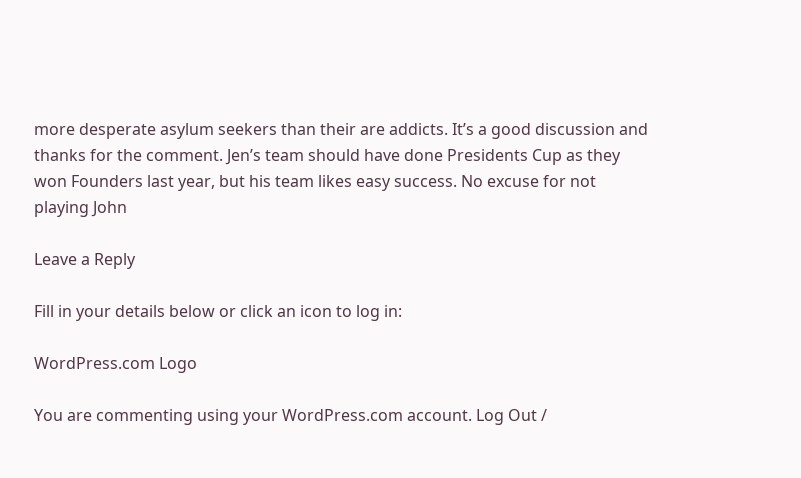more desperate asylum seekers than their are addicts. It’s a good discussion and thanks for the comment. Jen’s team should have done Presidents Cup as they won Founders last year, but his team likes easy success. No excuse for not playing John

Leave a Reply

Fill in your details below or click an icon to log in:

WordPress.com Logo

You are commenting using your WordPress.com account. Log Out /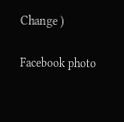Change )

Facebook photo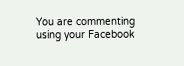You are commenting using your Facebook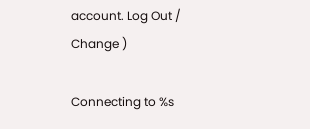account. Log Out /  Change )

Connecting to %s